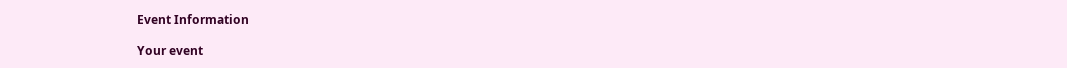Event Information

Your event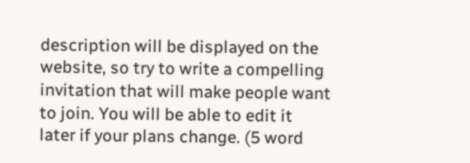description will be displayed on the website, so try to write a compelling invitation that will make people want to join. You will be able to edit it later if your plans change. (5 word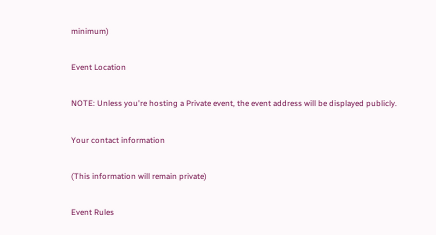minimum)

Event Location

NOTE: Unless you're hosting a Private event, the event address will be displayed publicly.

Your contact information

(This information will remain private)

Event Rules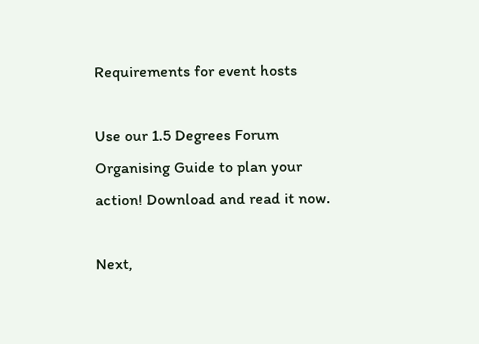Requirements for event hosts

Use our 1.5 Degrees Forum Organising Guide to plan your action! Download and read it now.

Next,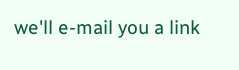we'll e-mail you a link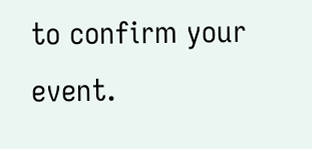to confirm your event.